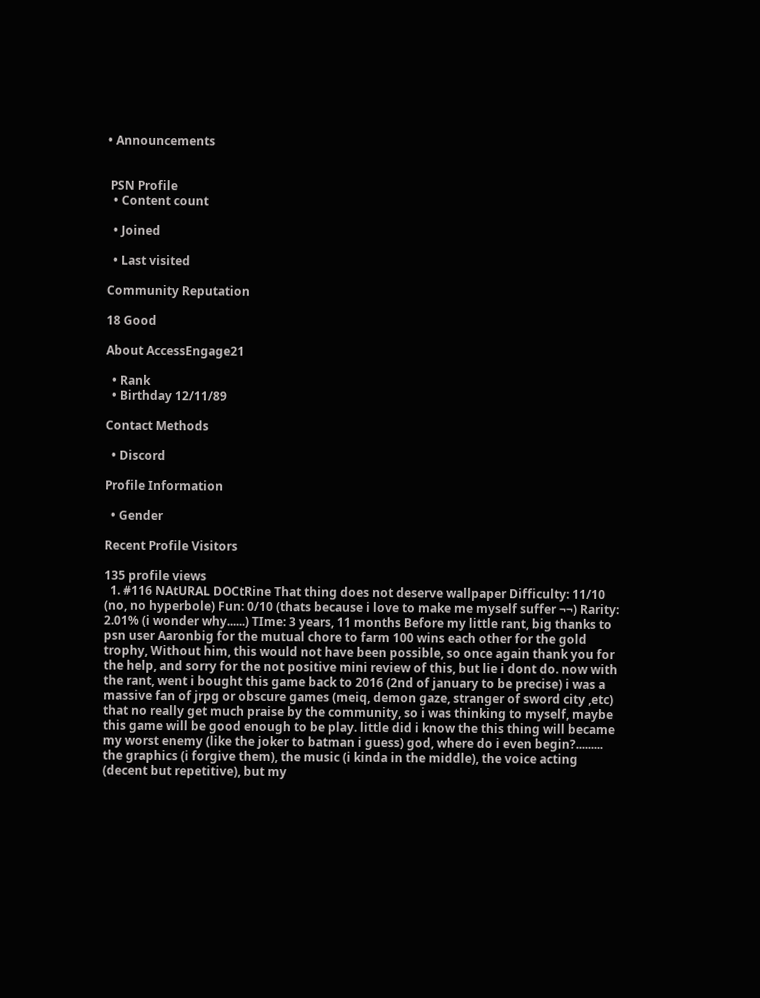• Announcements


 PSN Profile
  • Content count

  • Joined

  • Last visited

Community Reputation

18 Good

About AccessEngage21

  • Rank
  • Birthday 12/11/89

Contact Methods

  • Discord

Profile Information

  • Gender

Recent Profile Visitors

135 profile views
  1. #116 NAtURAL DOCtRine That thing does not deserve wallpaper Difficulty: 11/10 (no, no hyperbole) Fun: 0/10 (thats because i love to make me myself suffer ¬¬) Rarity: 2.01% (i wonder why......) TIme: 3 years, 11 months Before my little rant, big thanks to psn user Aaronbig for the mutual chore to farm 100 wins each other for the gold trophy, Without him, this would not have been possible, so once again thank you for the help, and sorry for the not positive mini review of this, but lie i dont do. now with the rant, went i bought this game back to 2016 (2nd of january to be precise) i was a massive fan of jrpg or obscure games (meiq, demon gaze, stranger of sword city ,etc) that no really get much praise by the community, so i was thinking to myself, maybe this game will be good enough to be play. little did i know the this thing will became my worst enemy (like the joker to batman i guess) god, where do i even begin?......... the graphics (i forgive them), the music (i kinda in the middle), the voice acting (decent but repetitive), but my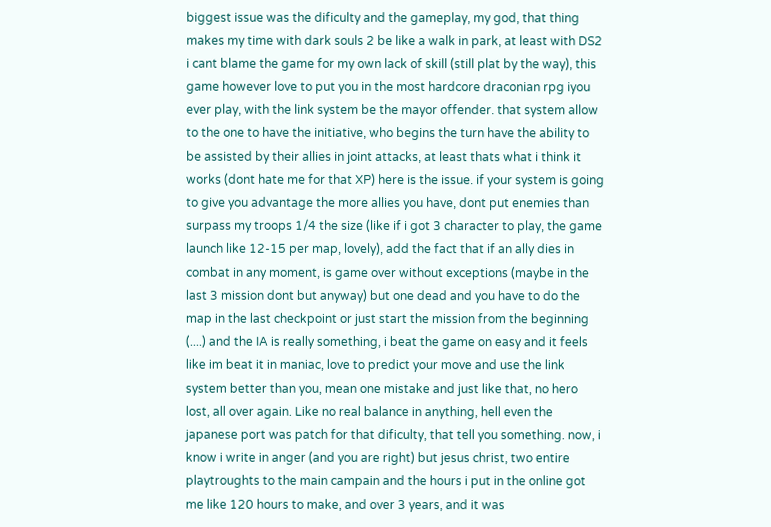biggest issue was the dificulty and the gameplay, my god, that thing makes my time with dark souls 2 be like a walk in park, at least with DS2 i cant blame the game for my own lack of skill (still plat by the way), this game however love to put you in the most hardcore draconian rpg iyou ever play, with the link system be the mayor offender. that system allow to the one to have the initiative, who begins the turn have the ability to be assisted by their allies in joint attacks, at least thats what i think it works (dont hate me for that XP) here is the issue. if your system is going to give you advantage the more allies you have, dont put enemies than surpass my troops 1/4 the size (like if i got 3 character to play, the game launch like 12-15 per map, lovely), add the fact that if an ally dies in combat in any moment, is game over without exceptions (maybe in the last 3 mission dont but anyway) but one dead and you have to do the map in the last checkpoint or just start the mission from the beginning (....) and the IA is really something, i beat the game on easy and it feels like im beat it in maniac, love to predict your move and use the link system better than you, mean one mistake and just like that, no hero lost, all over again. Like no real balance in anything, hell even the japanese port was patch for that dificulty, that tell you something. now, i know i write in anger (and you are right) but jesus christ, two entire playtroughts to the main campain and the hours i put in the online got me like 120 hours to make, and over 3 years, and it was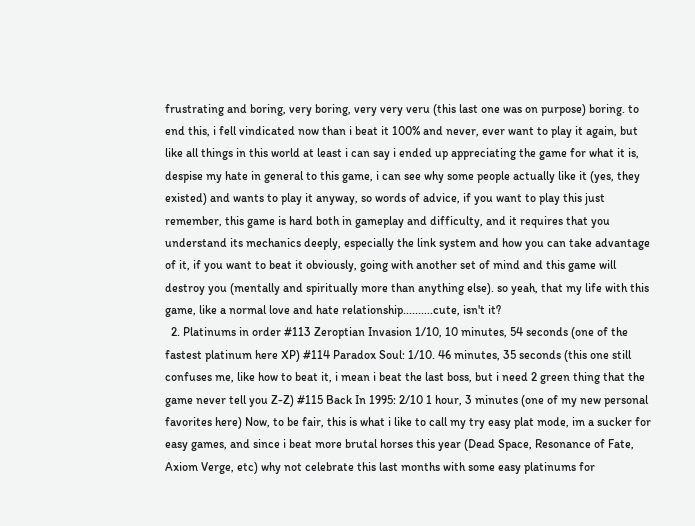frustrating and boring, very boring, very very veru (this last one was on purpose) boring. to end this, i fell vindicated now than i beat it 100% and never, ever want to play it again, but like all things in this world at least i can say i ended up appreciating the game for what it is, despise my hate in general to this game, i can see why some people actually like it (yes, they existed) and wants to play it anyway, so words of advice, if you want to play this just remember, this game is hard both in gameplay and difficulty, and it requires that you understand its mechanics deeply, especially the link system and how you can take advantage of it, if you want to beat it obviously, going with another set of mind and this game will destroy you (mentally and spiritually more than anything else). so yeah, that my life with this game, like a normal love and hate relationship..........cute, isn't it?
  2. Platinums in order #113 Zeroptian Invasion 1/10, 10 minutes, 54 seconds (one of the fastest platinum here XP) #114 Paradox Soul: 1/10. 46 minutes, 35 seconds (this one still confuses me, like how to beat it, i mean i beat the last boss, but i need 2 green thing that the game never tell you Z-Z) #115 Back In 1995: 2/10 1 hour, 3 minutes (one of my new personal favorites here) Now, to be fair, this is what i like to call my try easy plat mode, im a sucker for easy games, and since i beat more brutal horses this year (Dead Space, Resonance of Fate, Axiom Verge, etc) why not celebrate this last months with some easy platinums for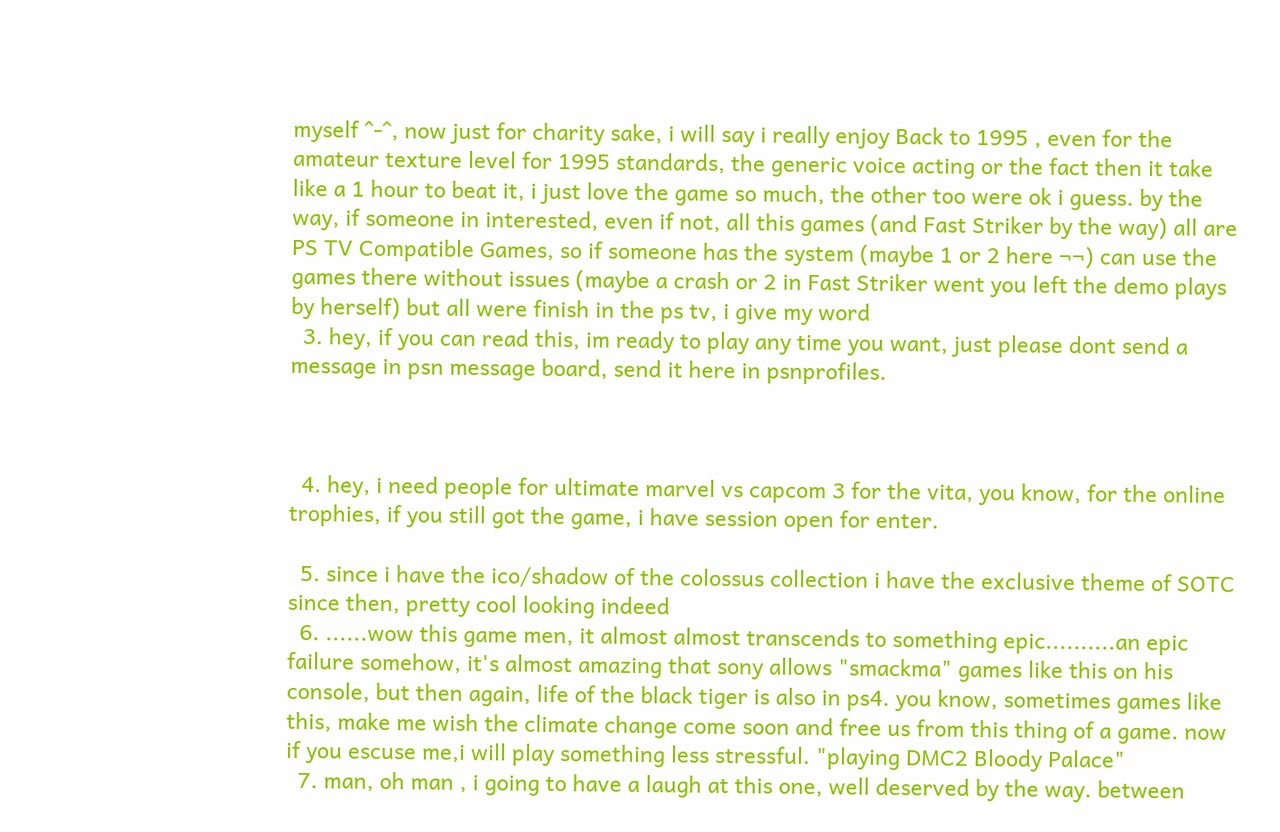myself ^-^, now just for charity sake, i will say i really enjoy Back to 1995 , even for the amateur texture level for 1995 standards, the generic voice acting or the fact then it take like a 1 hour to beat it, i just love the game so much, the other too were ok i guess. by the way, if someone in interested, even if not, all this games (and Fast Striker by the way) all are PS TV Compatible Games, so if someone has the system (maybe 1 or 2 here ¬¬) can use the games there without issues (maybe a crash or 2 in Fast Striker went you left the demo plays by herself) but all were finish in the ps tv, i give my word
  3. hey, if you can read this, im ready to play any time you want, just please dont send a message in psn message board, send it here in psnprofiles.



  4. hey, i need people for ultimate marvel vs capcom 3 for the vita, you know, for the online trophies, if you still got the game, i have session open for enter.

  5. since i have the ico/shadow of the colossus collection i have the exclusive theme of SOTC since then, pretty cool looking indeed
  6. ......wow this game men, it almost almost transcends to something epic..........an epic failure somehow, it's almost amazing that sony allows "smackma" games like this on his console, but then again, life of the black tiger is also in ps4. you know, sometimes games like this, make me wish the climate change come soon and free us from this thing of a game. now if you escuse me,i will play something less stressful. "playing DMC2 Bloody Palace"
  7. man, oh man , i going to have a laugh at this one, well deserved by the way. between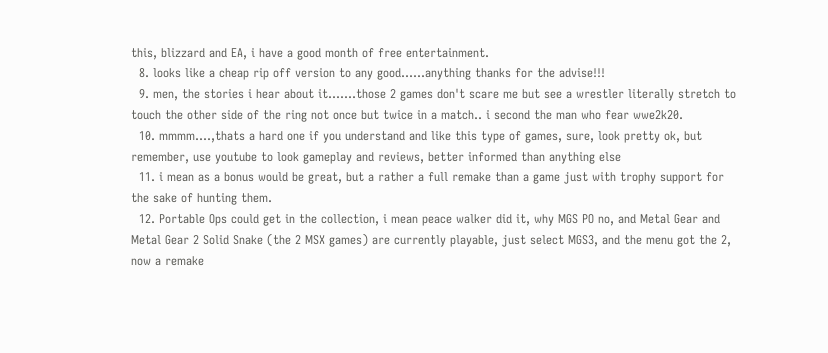this, blizzard and EA, i have a good month of free entertainment.
  8. looks like a cheap rip off version to any good......anything thanks for the advise!!!
  9. men, the stories i hear about it.......those 2 games don't scare me but see a wrestler literally stretch to touch the other side of the ring not once but twice in a match.. i second the man who fear wwe2k20.
  10. mmmm....,thats a hard one if you understand and like this type of games, sure, look pretty ok, but remember, use youtube to look gameplay and reviews, better informed than anything else
  11. i mean as a bonus would be great, but a rather a full remake than a game just with trophy support for the sake of hunting them.
  12. Portable Ops could get in the collection, i mean peace walker did it, why MGS PO no, and Metal Gear and Metal Gear 2 Solid Snake (the 2 MSX games) are currently playable, just select MGS3, and the menu got the 2, now a remake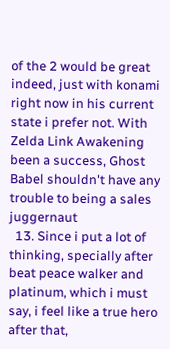of the 2 would be great indeed, just with konami right now in his current state i prefer not. With Zelda Link Awakening been a success, Ghost Babel shouldn't have any trouble to being a sales juggernaut
  13. Since i put a lot of thinking, specially after beat peace walker and platinum, which i must say, i feel like a true hero after that,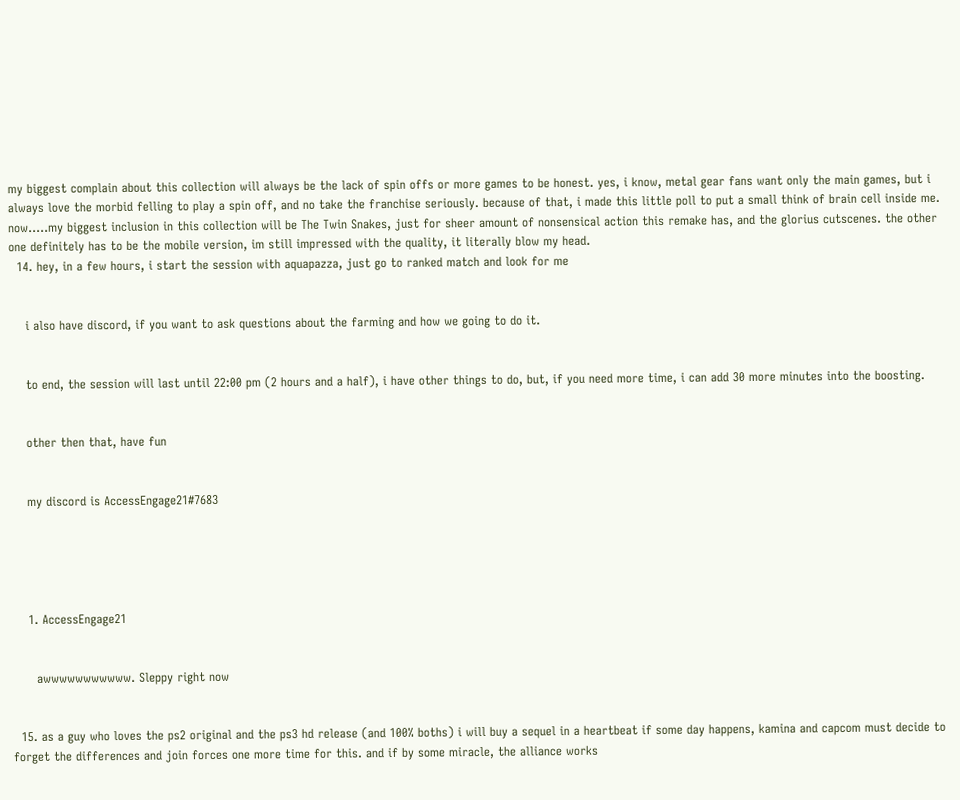my biggest complain about this collection will always be the lack of spin offs or more games to be honest. yes, i know, metal gear fans want only the main games, but i always love the morbid felling to play a spin off, and no take the franchise seriously. because of that, i made this little poll to put a small think of brain cell inside me. now.....my biggest inclusion in this collection will be The Twin Snakes, just for sheer amount of nonsensical action this remake has, and the glorius cutscenes. the other one definitely has to be the mobile version, im still impressed with the quality, it literally blow my head.
  14. hey, in a few hours, i start the session with aquapazza, just go to ranked match and look for me


    i also have discord, if you want to ask questions about the farming and how we going to do it.


    to end, the session will last until 22:00 pm (2 hours and a half), i have other things to do, but, if you need more time, i can add 30 more minutes into the boosting.


    other then that, have fun


    my discord is AccessEngage21#7683





    1. AccessEngage21


      awwwwwwwwwww. Sleppy right now


  15. as a guy who loves the ps2 original and the ps3 hd release (and 100% boths) i will buy a sequel in a heartbeat if some day happens, kamina and capcom must decide to forget the differences and join forces one more time for this. and if by some miracle, the alliance works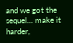and we got the sequel... make it harder,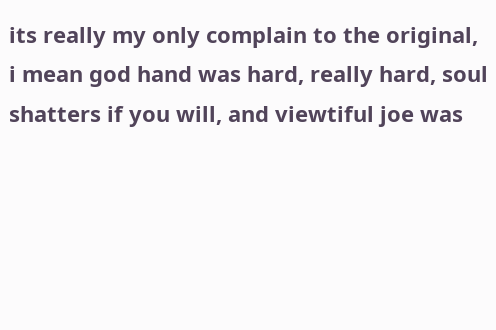its really my only complain to the original, i mean god hand was hard, really hard, soul shatters if you will, and viewtiful joe was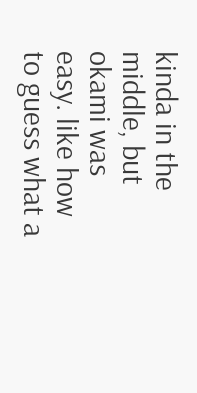kinda in the middle, but okami was easy. like how to guess what a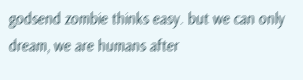godsend zombie thinks easy. but we can only dream, we are humans after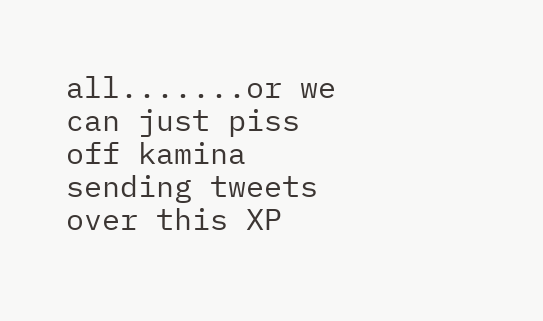all.......or we can just piss off kamina sending tweets over this XP